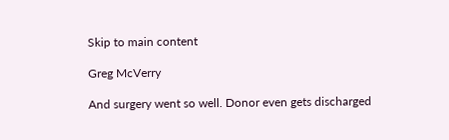Skip to main content

Greg McVerry

And surgery went so well. Donor even gets discharged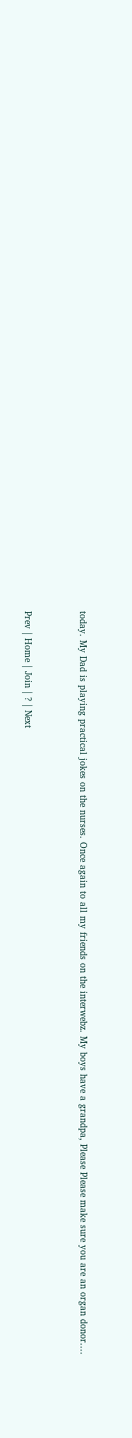today. My Dad is playing practical jokes on the nurses. Once again to all my friends on the interwebz. My boys have a grandpa, Please Please make sure you are an organ donor....


Prev | Home | Join | ? | Next